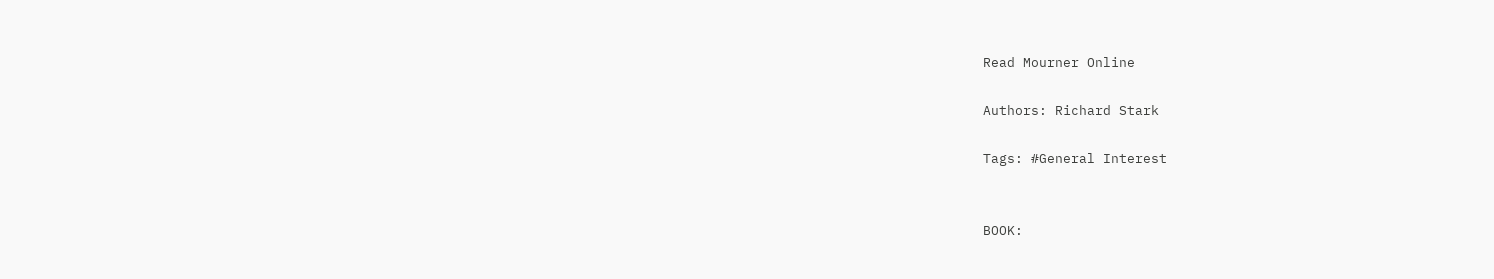Read Mourner Online

Authors: Richard Stark

Tags: #General Interest


BOOK: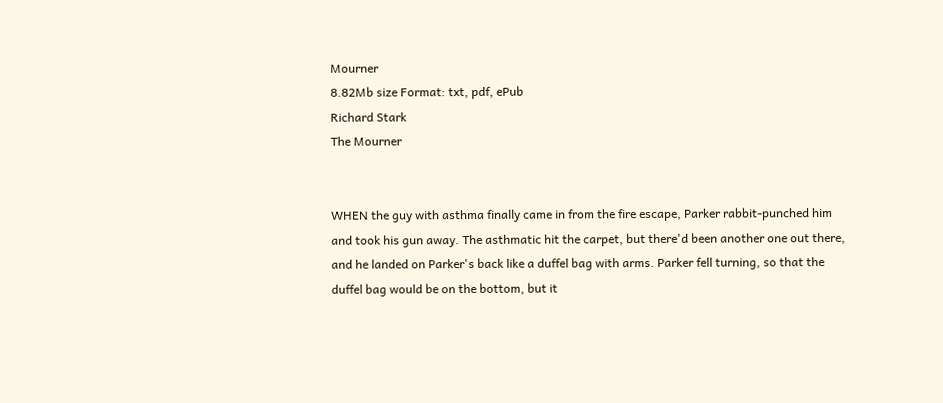Mourner
8.82Mb size Format: txt, pdf, ePub
Richard Stark
The Mourner


WHEN the guy with asthma finally came in from the fire escape, Parker rabbit-punched him and took his gun away. The asthmatic hit the carpet, but there'd been another one out there, and he landed on Parker's back like a duffel bag with arms. Parker fell turning, so that the duffel bag would be on the bottom, but it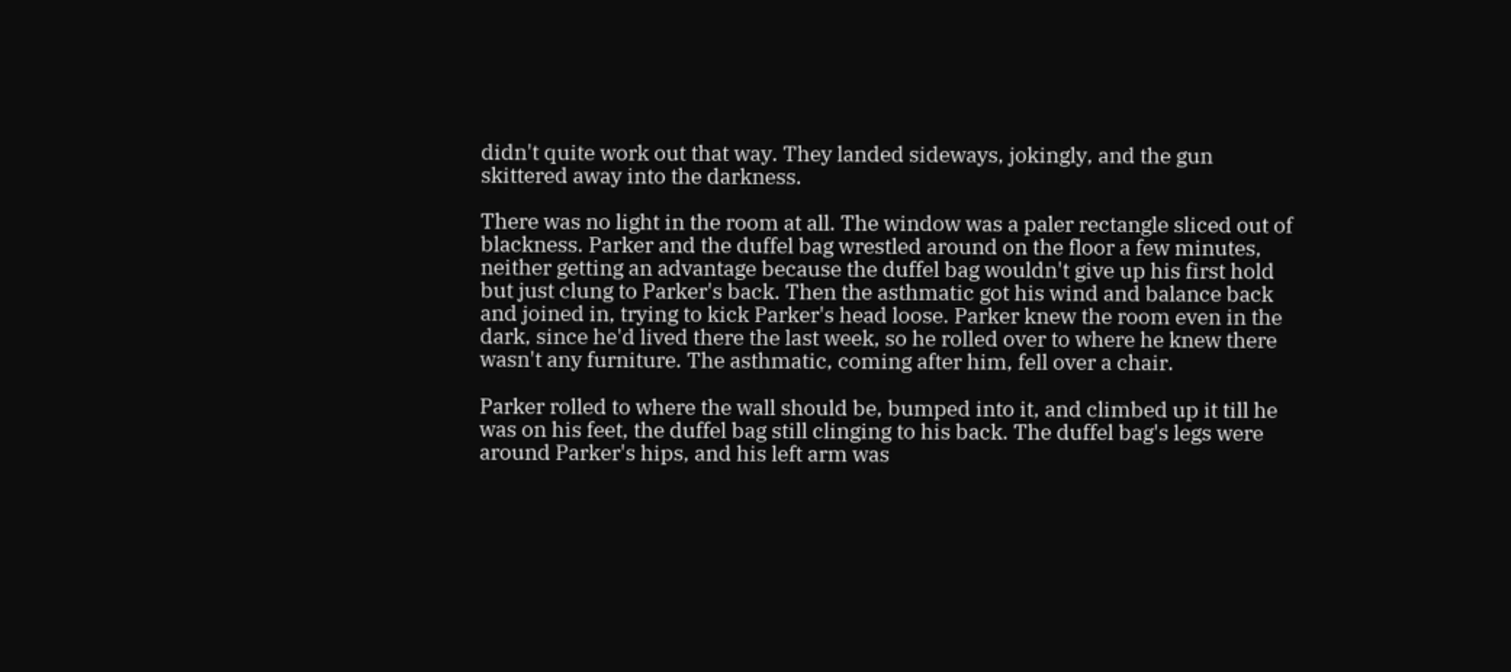didn't quite work out that way. They landed sideways, jokingly, and the gun skittered away into the darkness.

There was no light in the room at all. The window was a paler rectangle sliced out of blackness. Parker and the duffel bag wrestled around on the floor a few minutes, neither getting an advantage because the duffel bag wouldn't give up his first hold but just clung to Parker's back. Then the asthmatic got his wind and balance back and joined in, trying to kick Parker's head loose. Parker knew the room even in the dark, since he'd lived there the last week, so he rolled over to where he knew there wasn't any furniture. The asthmatic, coming after him, fell over a chair.

Parker rolled to where the wall should be, bumped into it, and climbed up it till he was on his feet, the duffel bag still clinging to his back. The duffel bag's legs were around Parker's hips, and his left arm was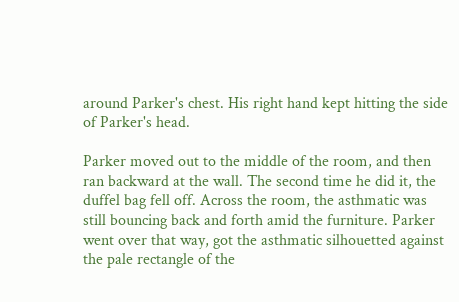around Parker's chest. His right hand kept hitting the side of Parker's head.

Parker moved out to the middle of the room, and then ran backward at the wall. The second time he did it, the duffel bag fell off. Across the room, the asthmatic was still bouncing back and forth amid the furniture. Parker went over that way, got the asthmatic silhouetted against the pale rectangle of the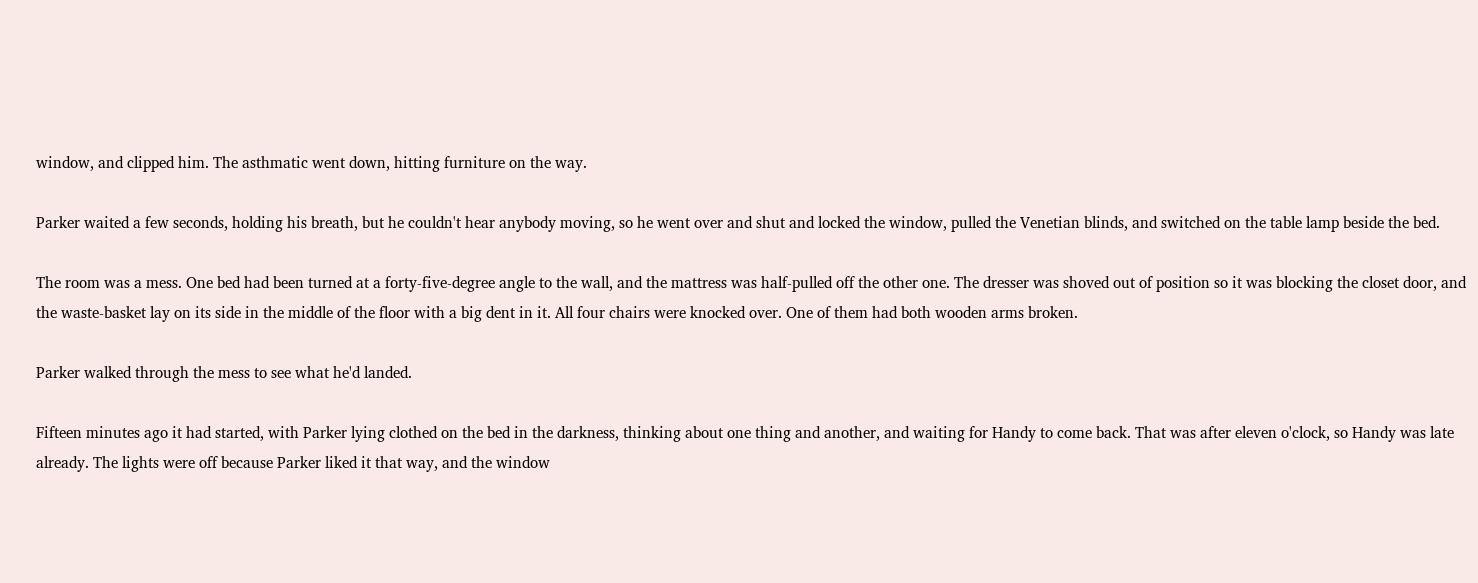window, and clipped him. The asthmatic went down, hitting furniture on the way.

Parker waited a few seconds, holding his breath, but he couldn't hear anybody moving, so he went over and shut and locked the window, pulled the Venetian blinds, and switched on the table lamp beside the bed.

The room was a mess. One bed had been turned at a forty-five-degree angle to the wall, and the mattress was half-pulled off the other one. The dresser was shoved out of position so it was blocking the closet door, and the waste-basket lay on its side in the middle of the floor with a big dent in it. All four chairs were knocked over. One of them had both wooden arms broken.

Parker walked through the mess to see what he'd landed.

Fifteen minutes ago it had started, with Parker lying clothed on the bed in the darkness, thinking about one thing and another, and waiting for Handy to come back. That was after eleven o'clock, so Handy was late already. The lights were off because Parker liked it that way, and the window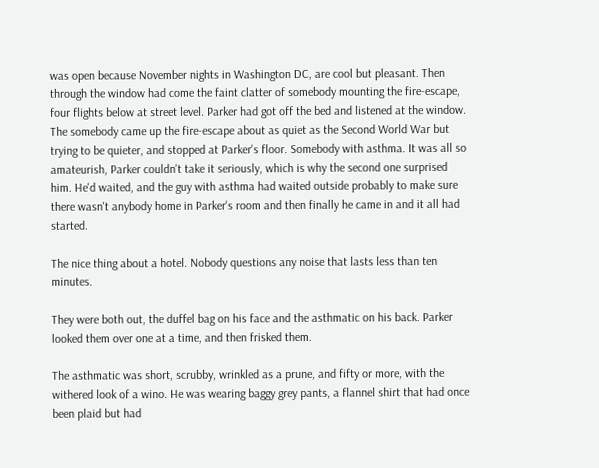was open because November nights in Washington DC, are cool but pleasant. Then through the window had come the faint clatter of somebody mounting the fire-escape, four flights below at street level. Parker had got off the bed and listened at the window. The somebody came up the fire-escape about as quiet as the Second World War but trying to be quieter, and stopped at Parker's floor. Somebody with asthma. It was all so amateurish, Parker couldn't take it seriously, which is why the second one surprised him. He'd waited, and the guy with asthma had waited outside probably to make sure there wasn't anybody home in Parker's room and then finally he came in and it all had started.

The nice thing about a hotel. Nobody questions any noise that lasts less than ten minutes.

They were both out, the duffel bag on his face and the asthmatic on his back. Parker looked them over one at a time, and then frisked them.

The asthmatic was short, scrubby, wrinkled as a prune, and fifty or more, with the withered look of a wino. He was wearing baggy grey pants, a flannel shirt that had once been plaid but had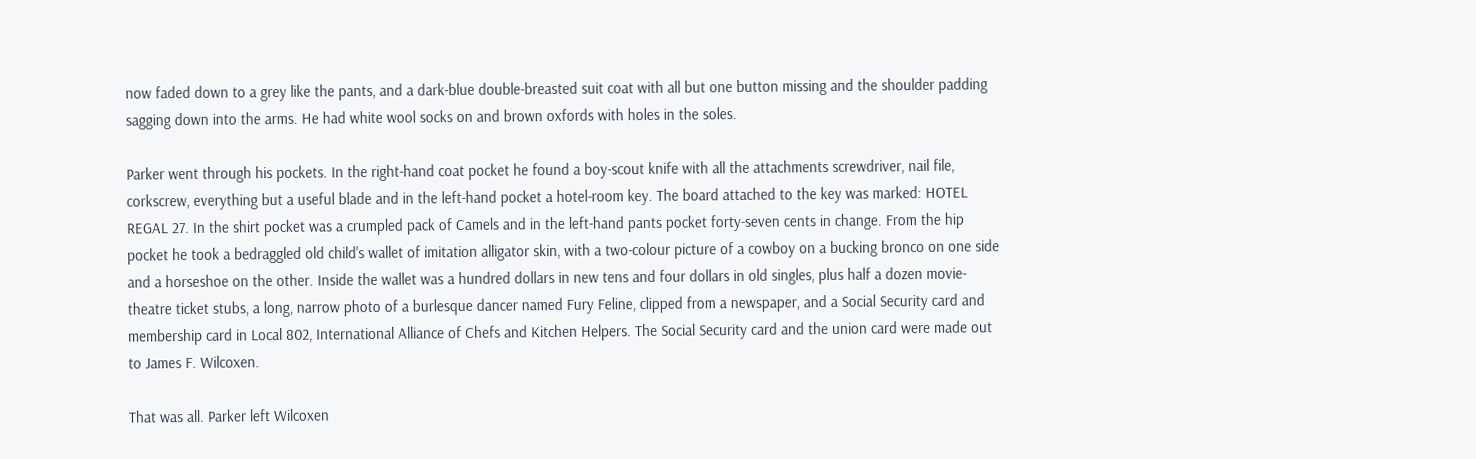now faded down to a grey like the pants, and a dark-blue double-breasted suit coat with all but one button missing and the shoulder padding sagging down into the arms. He had white wool socks on and brown oxfords with holes in the soles.

Parker went through his pockets. In the right-hand coat pocket he found a boy-scout knife with all the attachments screwdriver, nail file, corkscrew, everything but a useful blade and in the left-hand pocket a hotel-room key. The board attached to the key was marked: HOTEL REGAL 27. In the shirt pocket was a crumpled pack of Camels and in the left-hand pants pocket forty-seven cents in change. From the hip pocket he took a bedraggled old child's wallet of imitation alligator skin, with a two-colour picture of a cowboy on a bucking bronco on one side and a horseshoe on the other. Inside the wallet was a hundred dollars in new tens and four dollars in old singles, plus half a dozen movie-theatre ticket stubs, a long, narrow photo of a burlesque dancer named Fury Feline, clipped from a newspaper, and a Social Security card and membership card in Local 802, International Alliance of Chefs and Kitchen Helpers. The Social Security card and the union card were made out to James F. Wilcoxen.

That was all. Parker left Wilcoxen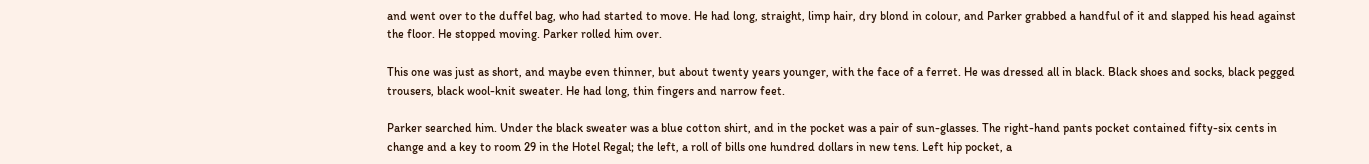and went over to the duffel bag, who had started to move. He had long, straight, limp hair, dry blond in colour, and Parker grabbed a handful of it and slapped his head against the floor. He stopped moving. Parker rolled him over.

This one was just as short, and maybe even thinner, but about twenty years younger, with the face of a ferret. He was dressed all in black. Black shoes and socks, black pegged trousers, black wool-knit sweater. He had long, thin fingers and narrow feet.

Parker searched him. Under the black sweater was a blue cotton shirt, and in the pocket was a pair of sun-glasses. The right-hand pants pocket contained fifty-six cents in change and a key to room 29 in the Hotel Regal; the left, a roll of bills one hundred dollars in new tens. Left hip pocket, a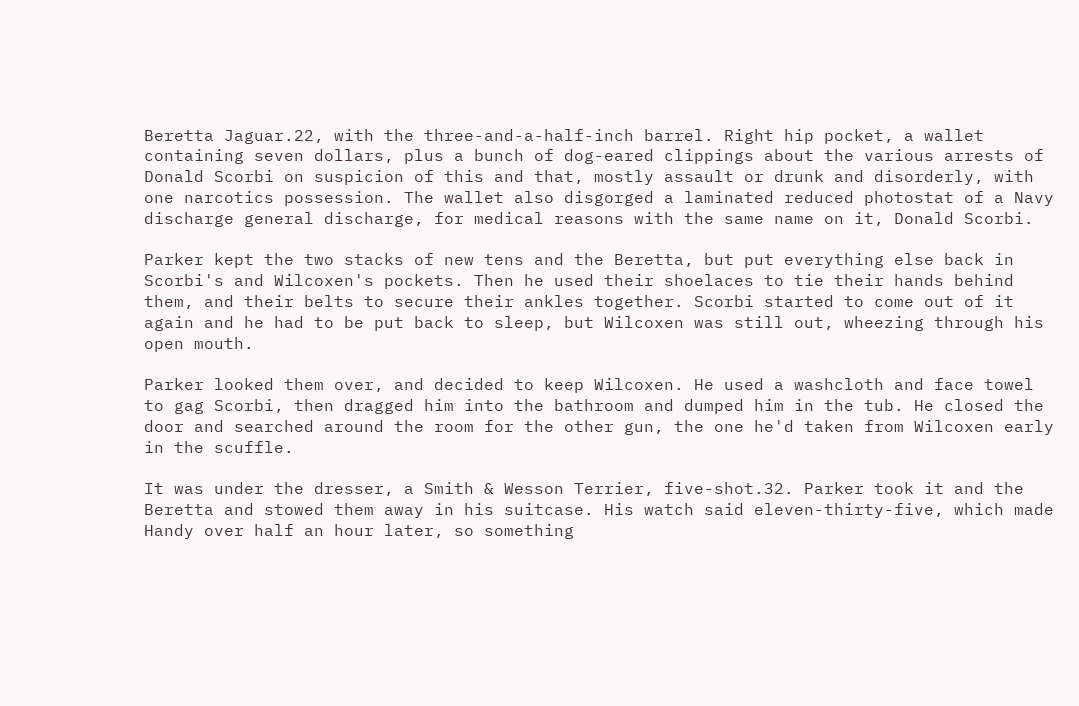Beretta Jaguar.22, with the three-and-a-half-inch barrel. Right hip pocket, a wallet containing seven dollars, plus a bunch of dog-eared clippings about the various arrests of Donald Scorbi on suspicion of this and that, mostly assault or drunk and disorderly, with one narcotics possession. The wallet also disgorged a laminated reduced photostat of a Navy discharge general discharge, for medical reasons with the same name on it, Donald Scorbi.

Parker kept the two stacks of new tens and the Beretta, but put everything else back in Scorbi's and Wilcoxen's pockets. Then he used their shoelaces to tie their hands behind them, and their belts to secure their ankles together. Scorbi started to come out of it again and he had to be put back to sleep, but Wilcoxen was still out, wheezing through his open mouth.

Parker looked them over, and decided to keep Wilcoxen. He used a washcloth and face towel to gag Scorbi, then dragged him into the bathroom and dumped him in the tub. He closed the door and searched around the room for the other gun, the one he'd taken from Wilcoxen early in the scuffle.

It was under the dresser, a Smith & Wesson Terrier, five-shot.32. Parker took it and the Beretta and stowed them away in his suitcase. His watch said eleven-thirty-five, which made Handy over half an hour later, so something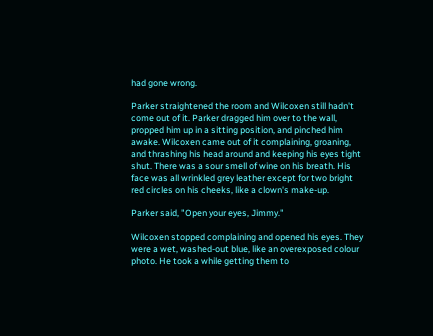had gone wrong.

Parker straightened the room and Wilcoxen still hadn't come out of it. Parker dragged him over to the wall, propped him up in a sitting position, and pinched him awake. Wilcoxen came out of it complaining, groaning, and thrashing his head around and keeping his eyes tight shut. There was a sour smell of wine on his breath. His face was all wrinkled grey leather except for two bright red circles on his cheeks, like a clown's make-up.

Parker said, "Open your eyes, Jimmy."

Wilcoxen stopped complaining and opened his eyes. They were a wet, washed-out blue, like an overexposed colour photo. He took a while getting them to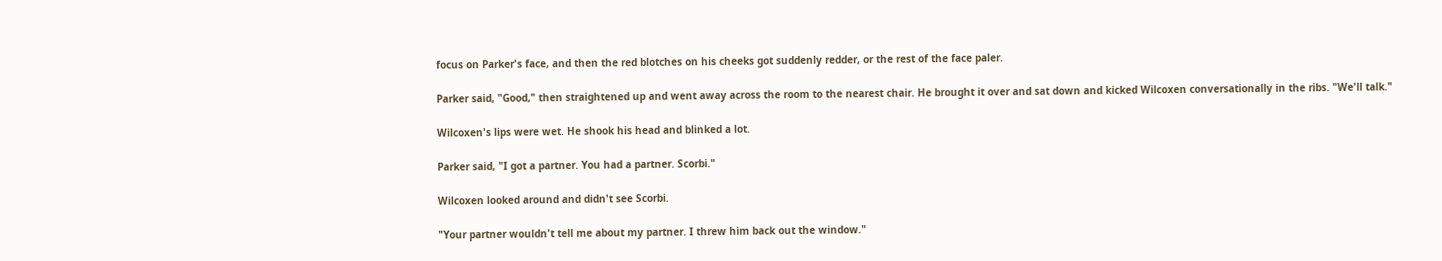focus on Parker's face, and then the red blotches on his cheeks got suddenly redder, or the rest of the face paler.

Parker said, "Good," then straightened up and went away across the room to the nearest chair. He brought it over and sat down and kicked Wilcoxen conversationally in the ribs. "We'll talk."

Wilcoxen's lips were wet. He shook his head and blinked a lot.

Parker said, "I got a partner. You had a partner. Scorbi."

Wilcoxen looked around and didn't see Scorbi.

"Your partner wouldn't tell me about my partner. I threw him back out the window."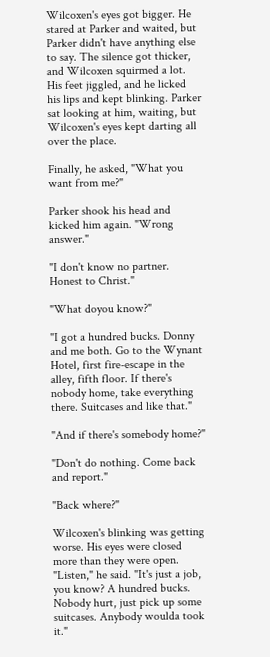Wilcoxen's eyes got bigger. He stared at Parker and waited, but Parker didn't have anything else to say. The silence got thicker, and Wilcoxen squirmed a lot. His feet jiggled, and he licked his lips and kept blinking. Parker sat looking at him, waiting, but Wilcoxen's eyes kept darting all over the place.

Finally, he asked, "What you want from me?"

Parker shook his head and kicked him again. "Wrong answer."

"I don't know no partner. Honest to Christ."

"What doyou know?"

"I got a hundred bucks. Donny and me both. Go to the Wynant Hotel, first fire-escape in the alley, fifth floor. If there's nobody home, take everything there. Suitcases and like that."

"And if there's somebody home?"

"Don't do nothing. Come back and report."

"Back where?"

Wilcoxen's blinking was getting worse. His eyes were closed more than they were open. "Listen," he said. "It's just a job, you know? A hundred bucks. Nobody hurt, just pick up some suitcases. Anybody woulda took it."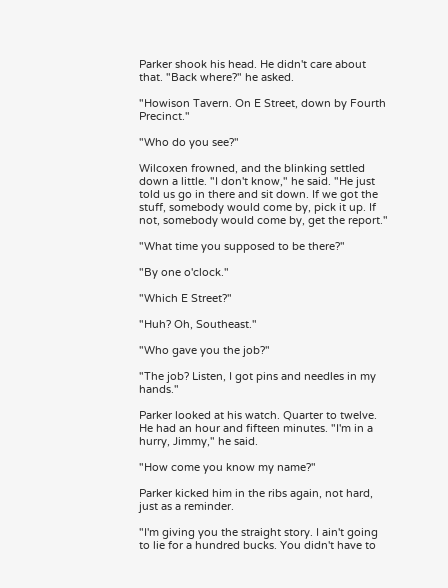Parker shook his head. He didn't care about that. "Back where?" he asked.

"Howison Tavern. On E Street, down by Fourth Precinct."

"Who do you see?"

Wilcoxen frowned, and the blinking settled down a little. "I don't know," he said. "He just told us go in there and sit down. If we got the stuff, somebody would come by, pick it up. If not, somebody would come by, get the report."

"What time you supposed to be there?"

"By one o'clock."

"Which E Street?"

"Huh? Oh, Southeast."

"Who gave you the job?"

"The job? Listen, I got pins and needles in my hands."

Parker looked at his watch. Quarter to twelve. He had an hour and fifteen minutes. "I'm in a hurry, Jimmy," he said.

"How come you know my name?"

Parker kicked him in the ribs again, not hard, just as a reminder.

"I'm giving you the straight story. I ain't going to lie for a hundred bucks. You didn't have to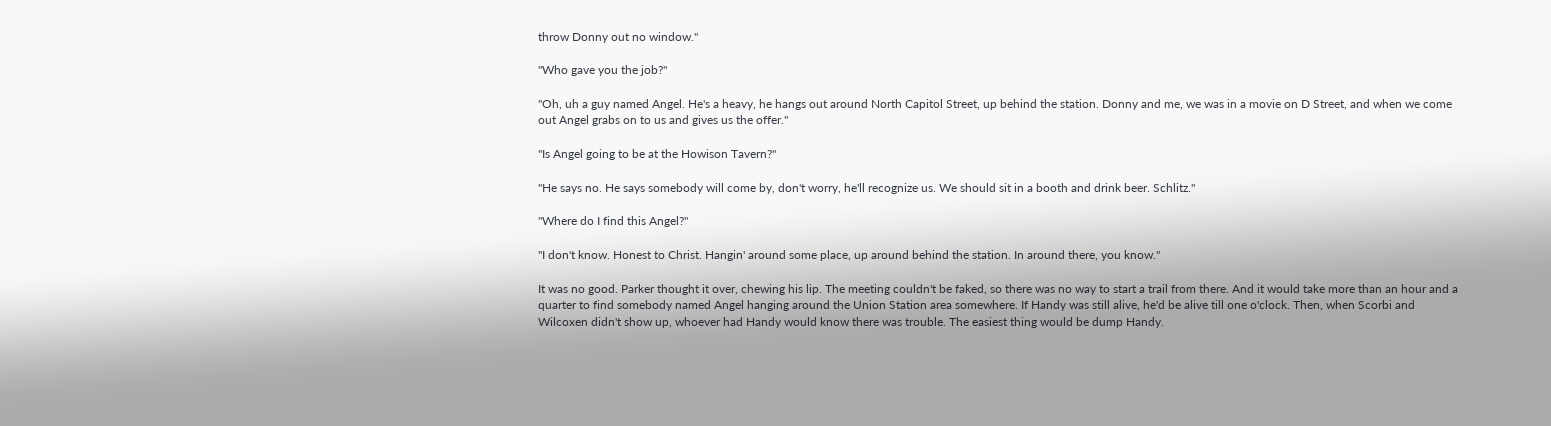throw Donny out no window."

"Who gave you the job?"

"Oh, uh a guy named Angel. He's a heavy, he hangs out around North Capitol Street, up behind the station. Donny and me, we was in a movie on D Street, and when we come out Angel grabs on to us and gives us the offer."

"Is Angel going to be at the Howison Tavern?"

"He says no. He says somebody will come by, don't worry, he'll recognize us. We should sit in a booth and drink beer. Schlitz."

"Where do I find this Angel?"

"I don't know. Honest to Christ. Hangin' around some place, up around behind the station. In around there, you know."

It was no good. Parker thought it over, chewing his lip. The meeting couldn't be faked, so there was no way to start a trail from there. And it would take more than an hour and a quarter to find somebody named Angel hanging around the Union Station area somewhere. If Handy was still alive, he'd be alive till one o'clock. Then, when Scorbi and Wilcoxen didn't show up, whoever had Handy would know there was trouble. The easiest thing would be dump Handy.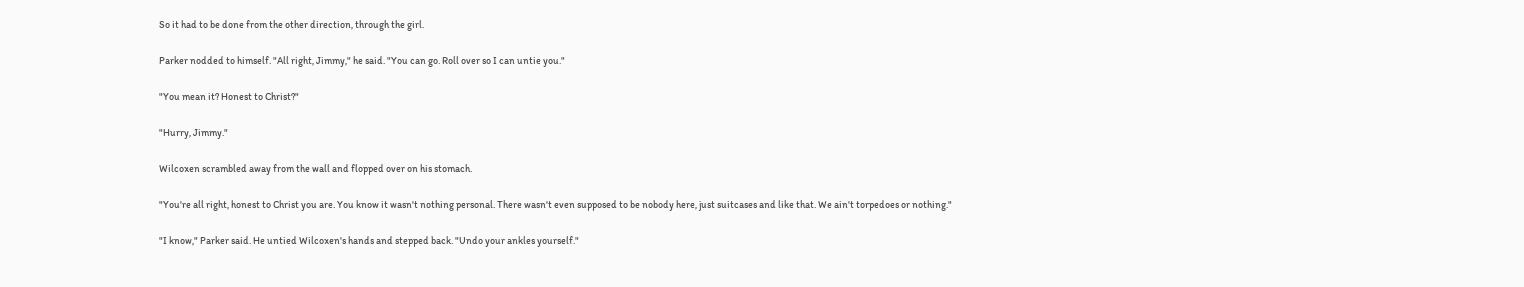So it had to be done from the other direction, through the girl.

Parker nodded to himself. "All right, Jimmy," he said. "You can go. Roll over so I can untie you."

"You mean it? Honest to Christ?"

"Hurry, Jimmy."

Wilcoxen scrambled away from the wall and flopped over on his stomach.

"You're all right, honest to Christ you are. You know it wasn't nothing personal. There wasn't even supposed to be nobody here, just suitcases and like that. We ain't torpedoes or nothing."

"I know," Parker said. He untied Wilcoxen's hands and stepped back. "Undo your ankles yourself."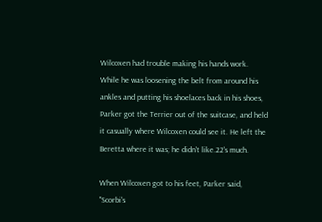Wilcoxen had trouble making his hands work. While he was loosening the belt from around his ankles and putting his shoelaces back in his shoes, Parker got the Terrier out of the suitcase, and held it casually where Wilcoxen could see it. He left the Beretta where it was; he didn't like.22's much.

When Wilcoxen got to his feet, Parker said, "Scorbi's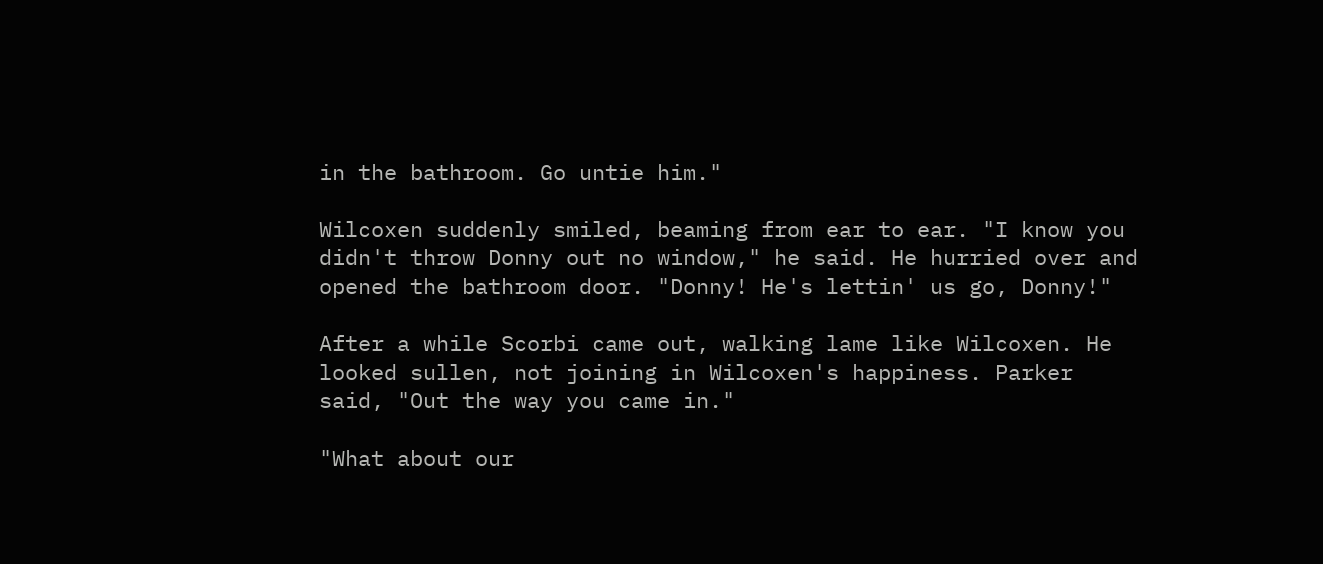in the bathroom. Go untie him."

Wilcoxen suddenly smiled, beaming from ear to ear. "I know you didn't throw Donny out no window," he said. He hurried over and opened the bathroom door. "Donny! He's lettin' us go, Donny!"

After a while Scorbi came out, walking lame like Wilcoxen. He looked sullen, not joining in Wilcoxen's happiness. Parker said, "Out the way you came in."

"What about our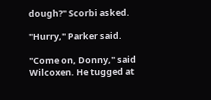dough?" Scorbi asked.

"Hurry," Parker said.

"Come on, Donny," said Wilcoxen. He tugged at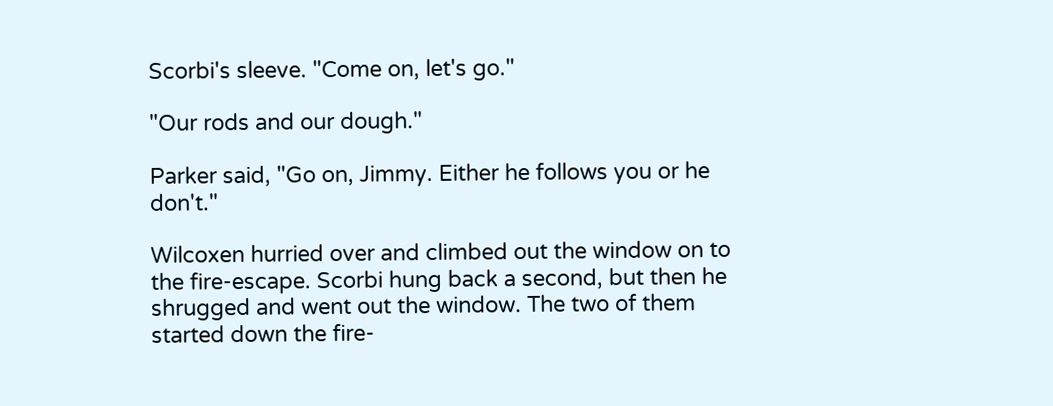Scorbi's sleeve. "Come on, let's go."

"Our rods and our dough."

Parker said, "Go on, Jimmy. Either he follows you or he don't."

Wilcoxen hurried over and climbed out the window on to the fire-escape. Scorbi hung back a second, but then he shrugged and went out the window. The two of them started down the fire-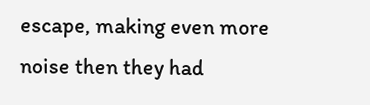escape, making even more noise then they had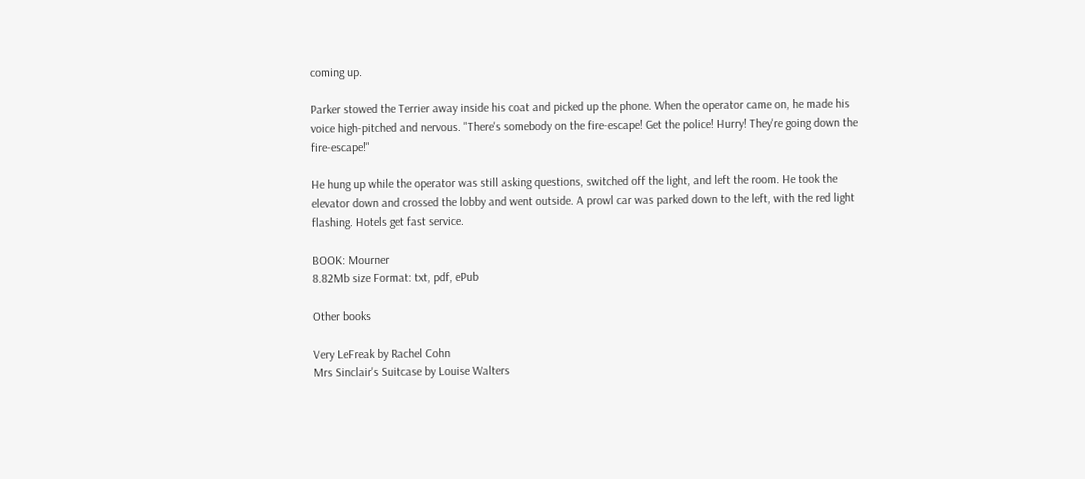coming up.

Parker stowed the Terrier away inside his coat and picked up the phone. When the operator came on, he made his voice high-pitched and nervous. "There's somebody on the fire-escape! Get the police! Hurry! They're going down the fire-escape!"

He hung up while the operator was still asking questions, switched off the light, and left the room. He took the elevator down and crossed the lobby and went outside. A prowl car was parked down to the left, with the red light flashing. Hotels get fast service.

BOOK: Mourner
8.82Mb size Format: txt, pdf, ePub

Other books

Very LeFreak by Rachel Cohn
Mrs Sinclair's Suitcase by Louise Walters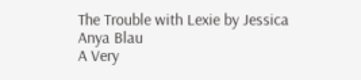The Trouble with Lexie by Jessica Anya Blau
A Very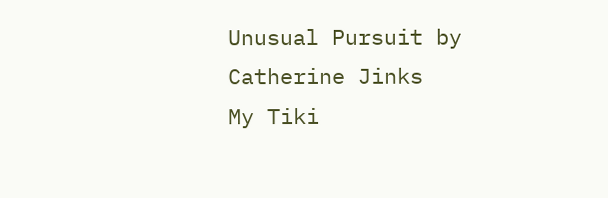Unusual Pursuit by Catherine Jinks
My Tiki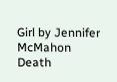Girl by Jennifer McMahon
Death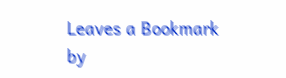Leaves a Bookmark by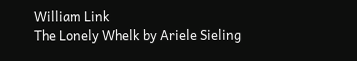William Link
The Lonely Whelk by Ariele Sieling